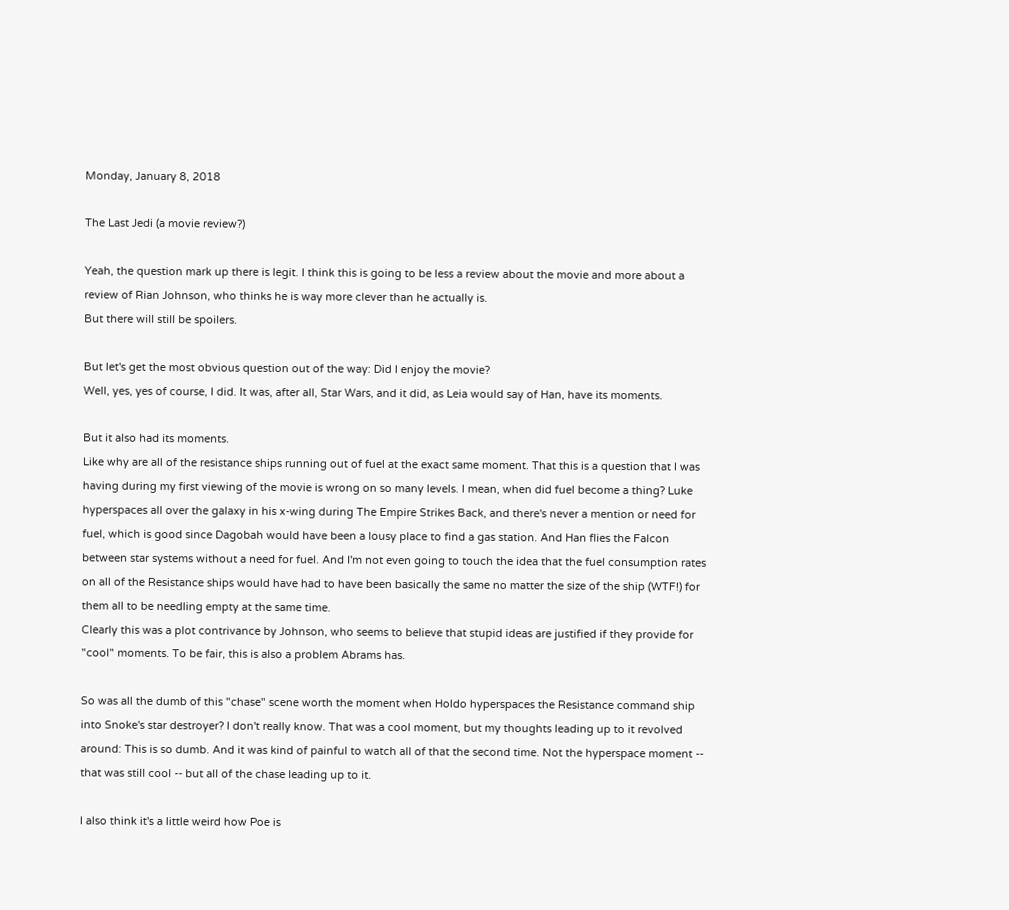Monday, January 8, 2018

The Last Jedi (a movie review?)

Yeah, the question mark up there is legit. I think this is going to be less a review about the movie and more about a review of Rian Johnson, who thinks he is way more clever than he actually is.
But there will still be spoilers.

But let's get the most obvious question out of the way: Did I enjoy the movie?
Well, yes, yes of course, I did. It was, after all, Star Wars, and it did, as Leia would say of Han, have its moments.

But it also had its moments.
Like why are all of the resistance ships running out of fuel at the exact same moment. That this is a question that I was having during my first viewing of the movie is wrong on so many levels. I mean, when did fuel become a thing? Luke hyperspaces all over the galaxy in his x-wing during The Empire Strikes Back, and there's never a mention or need for fuel, which is good since Dagobah would have been a lousy place to find a gas station. And Han flies the Falcon between star systems without a need for fuel. And I'm not even going to touch the idea that the fuel consumption rates on all of the Resistance ships would have had to have been basically the same no matter the size of the ship (WTF!) for them all to be needling empty at the same time.
Clearly this was a plot contrivance by Johnson, who seems to believe that stupid ideas are justified if they provide for "cool" moments. To be fair, this is also a problem Abrams has.

So was all the dumb of this "chase" scene worth the moment when Holdo hyperspaces the Resistance command ship into Snoke's star destroyer? I don't really know. That was a cool moment, but my thoughts leading up to it revolved around: This is so dumb. And it was kind of painful to watch all of that the second time. Not the hyperspace moment -- that was still cool -- but all of the chase leading up to it.

I also think it's a little weird how Poe is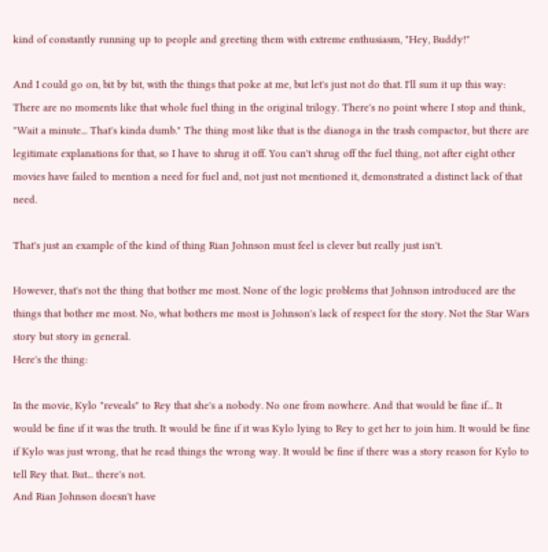kind of constantly running up to people and greeting them with extreme enthusiasm, "Hey, Buddy!"

And I could go on, bit by bit, with the things that poke at me, but let's just not do that. I'll sum it up this way:
There are no moments like that whole fuel thing in the original trilogy. There's no point where I stop and think, "Wait a minute... That's kinda dumb." The thing most like that is the dianoga in the trash compactor, but there are legitimate explanations for that, so I have to shrug it off. You can't shrug off the fuel thing, not after eight other movies have failed to mention a need for fuel and, not just not mentioned it, demonstrated a distinct lack of that need.

That's just an example of the kind of thing Rian Johnson must feel is clever but really just isn't.

However, that's not the thing that bother me most. None of the logic problems that Johnson introduced are the things that bother me most. No, what bothers me most is Johnson's lack of respect for the story. Not the Star Wars story but story in general.
Here's the thing:

In the movie, Kylo "reveals" to Rey that she's a nobody. No one from nowhere. And that would be fine if... It would be fine if it was the truth. It would be fine if it was Kylo lying to Rey to get her to join him. It would be fine if Kylo was just wrong, that he read things the wrong way. It would be fine if there was a story reason for Kylo to tell Rey that. But... there's not.
And Rian Johnson doesn't have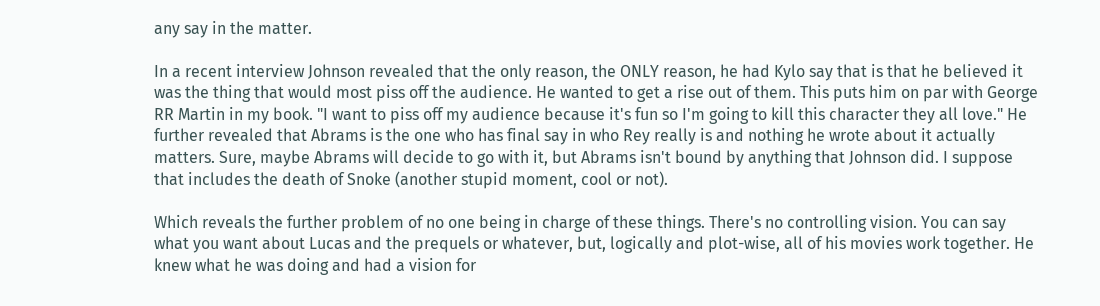any say in the matter.

In a recent interview Johnson revealed that the only reason, the ONLY reason, he had Kylo say that is that he believed it was the thing that would most piss off the audience. He wanted to get a rise out of them. This puts him on par with George RR Martin in my book. "I want to piss off my audience because it's fun so I'm going to kill this character they all love." He further revealed that Abrams is the one who has final say in who Rey really is and nothing he wrote about it actually matters. Sure, maybe Abrams will decide to go with it, but Abrams isn't bound by anything that Johnson did. I suppose that includes the death of Snoke (another stupid moment, cool or not).

Which reveals the further problem of no one being in charge of these things. There's no controlling vision. You can say what you want about Lucas and the prequels or whatever, but, logically and plot-wise, all of his movies work together. He knew what he was doing and had a vision for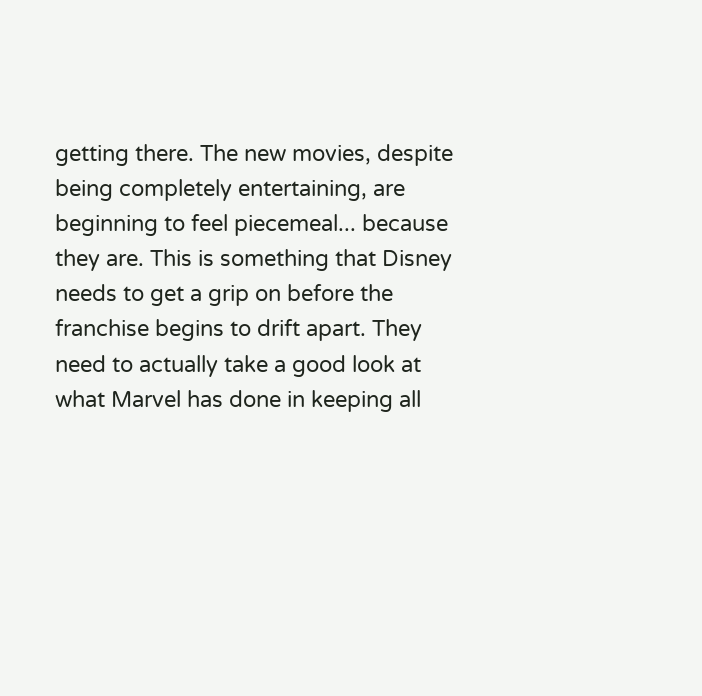getting there. The new movies, despite being completely entertaining, are beginning to feel piecemeal... because they are. This is something that Disney needs to get a grip on before the franchise begins to drift apart. They need to actually take a good look at what Marvel has done in keeping all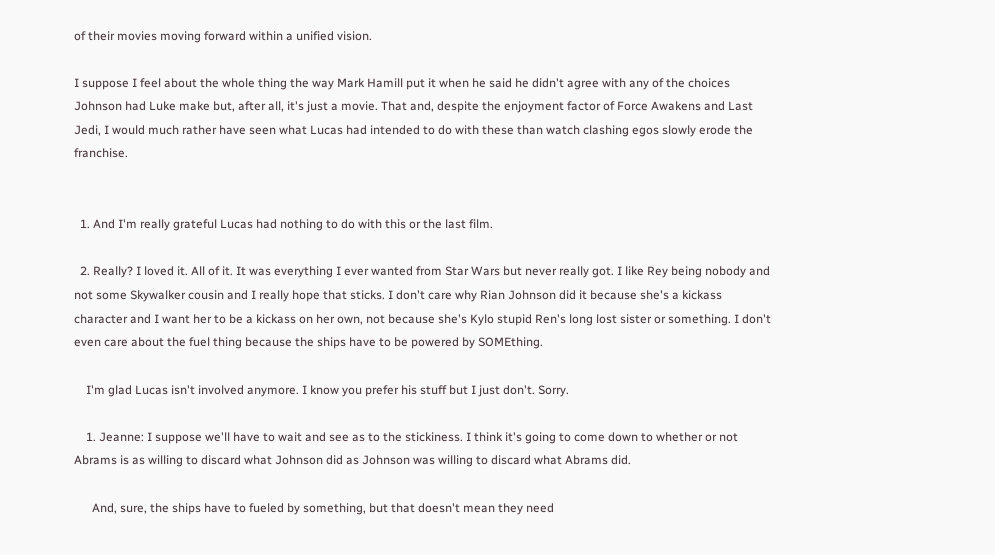of their movies moving forward within a unified vision.

I suppose I feel about the whole thing the way Mark Hamill put it when he said he didn't agree with any of the choices Johnson had Luke make but, after all, it's just a movie. That and, despite the enjoyment factor of Force Awakens and Last Jedi, I would much rather have seen what Lucas had intended to do with these than watch clashing egos slowly erode the franchise.


  1. And I'm really grateful Lucas had nothing to do with this or the last film.

  2. Really? I loved it. All of it. It was everything I ever wanted from Star Wars but never really got. I like Rey being nobody and not some Skywalker cousin and I really hope that sticks. I don't care why Rian Johnson did it because she's a kickass character and I want her to be a kickass on her own, not because she's Kylo stupid Ren's long lost sister or something. I don't even care about the fuel thing because the ships have to be powered by SOMEthing.

    I'm glad Lucas isn't involved anymore. I know you prefer his stuff but I just don't. Sorry.

    1. Jeanne: I suppose we'll have to wait and see as to the stickiness. I think it's going to come down to whether or not Abrams is as willing to discard what Johnson did as Johnson was willing to discard what Abrams did.

      And, sure, the ships have to fueled by something, but that doesn't mean they need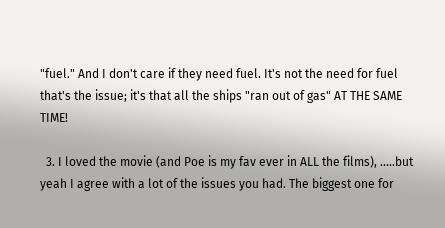"fuel." And I don't care if they need fuel. It's not the need for fuel that's the issue; it's that all the ships "ran out of gas" AT THE SAME TIME!

  3. I loved the movie (and Poe is my fav ever in ALL the films), .....but yeah I agree with a lot of the issues you had. The biggest one for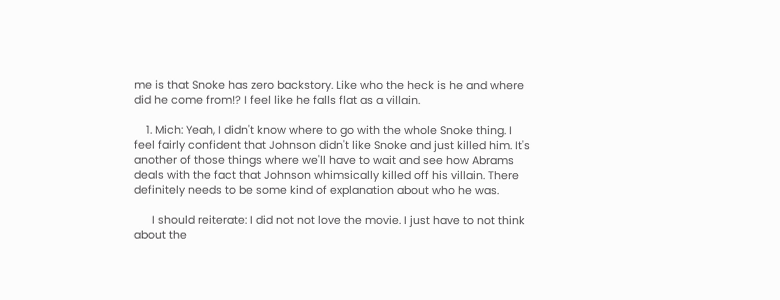me is that Snoke has zero backstory. Like who the heck is he and where did he come from!? I feel like he falls flat as a villain.

    1. Mich: Yeah, I didn't know where to go with the whole Snoke thing. I feel fairly confident that Johnson didn't like Snoke and just killed him. It's another of those things where we'll have to wait and see how Abrams deals with the fact that Johnson whimsically killed off his villain. There definitely needs to be some kind of explanation about who he was.

      I should reiterate: I did not not love the movie. I just have to not think about the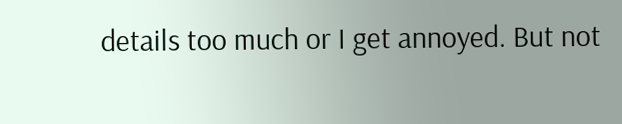details too much or I get annoyed. But not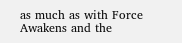as much as with Force Awakens and the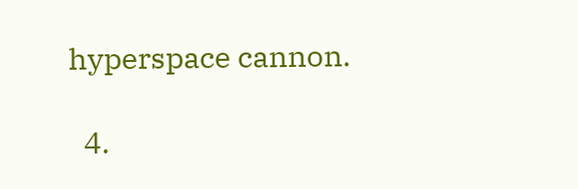hyperspace cannon.

  4.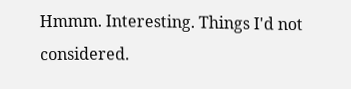Hmmm. Interesting. Things I'd not considered.